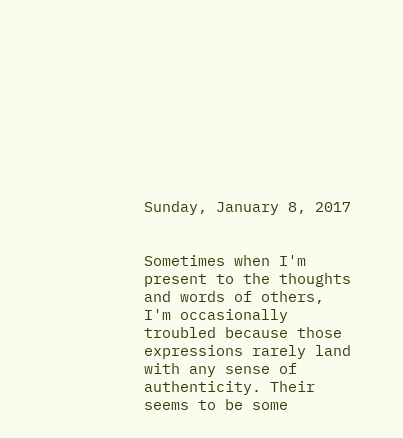Sunday, January 8, 2017


Sometimes when I'm present to the thoughts and words of others, I'm occasionally troubled because those expressions rarely land with any sense of authenticity. Their seems to be some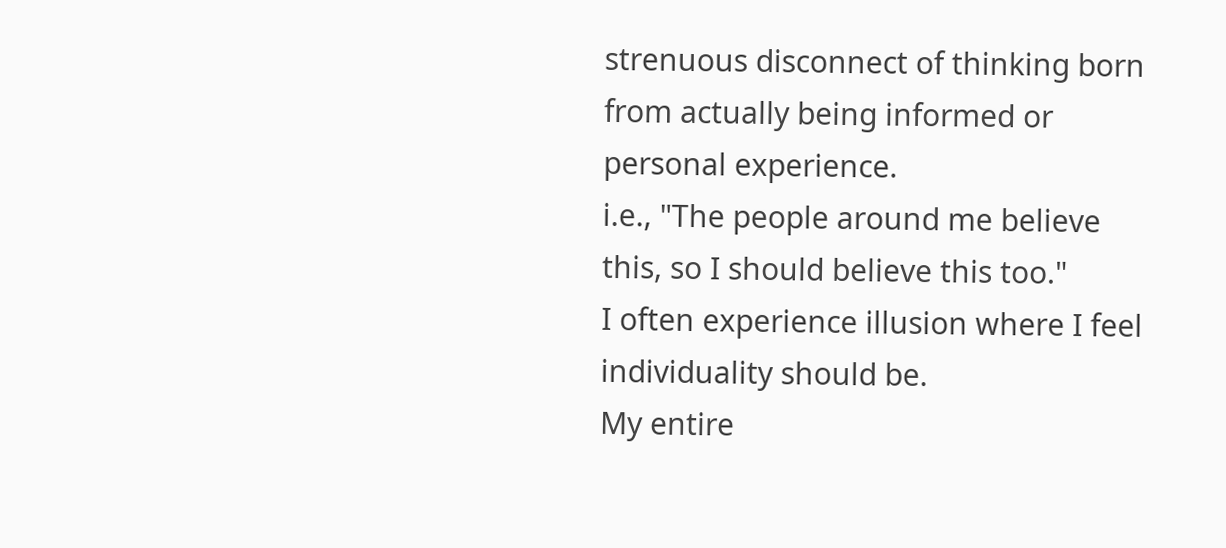strenuous disconnect of thinking born from actually being informed or personal experience.
i.e., "The people around me believe this, so I should believe this too."
I often experience illusion where I feel individuality should be.
My entire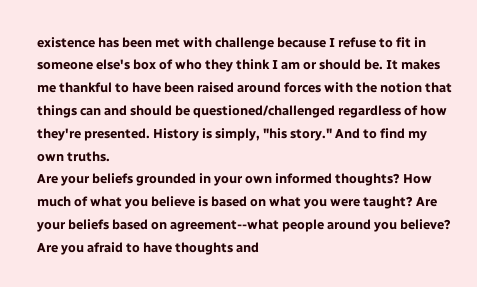existence has been met with challenge because I refuse to fit in someone else's box of who they think I am or should be. It makes me thankful to have been raised around forces with the notion that things can and should be questioned/challenged regardless of how they're presented. History is simply, "his story." And to find my own truths.
Are your beliefs grounded in your own informed thoughts? How much of what you believe is based on what you were taught? Are your beliefs based on agreement--what people around you believe? Are you afraid to have thoughts and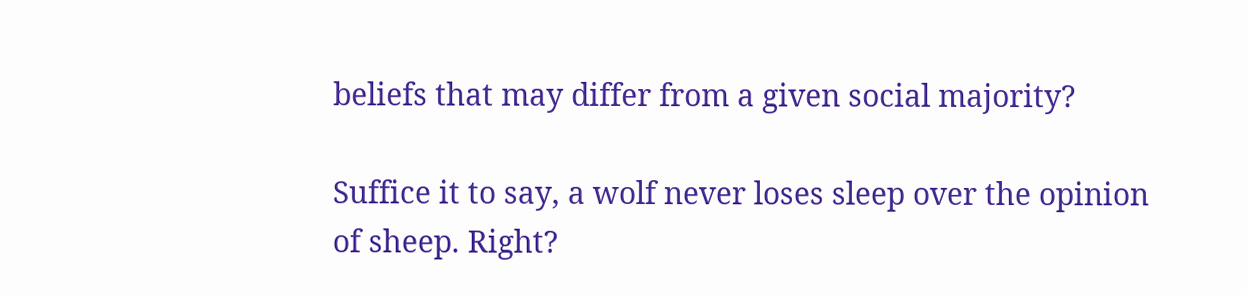beliefs that may differ from a given social majority?

Suffice it to say, a wolf never loses sleep over the opinion of sheep. Right?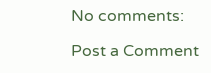No comments:

Post a Comment